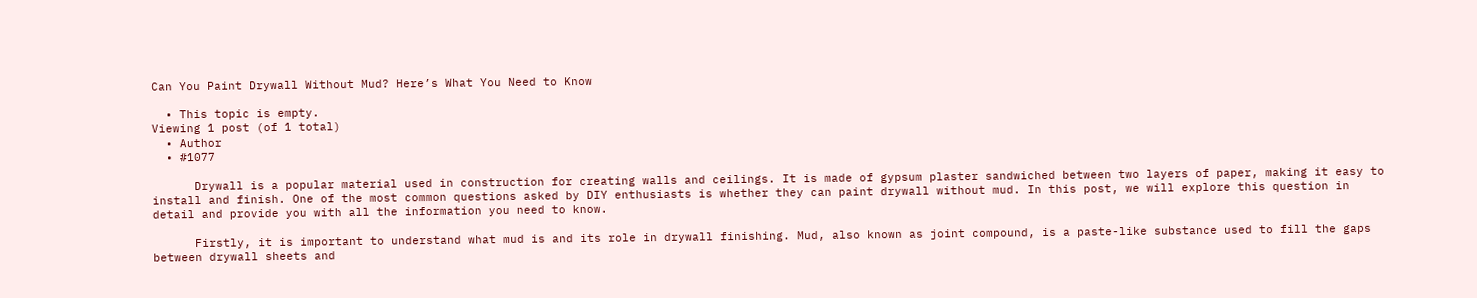Can You Paint Drywall Without Mud? Here’s What You Need to Know

  • This topic is empty.
Viewing 1 post (of 1 total)
  • Author
  • #1077

      Drywall is a popular material used in construction for creating walls and ceilings. It is made of gypsum plaster sandwiched between two layers of paper, making it easy to install and finish. One of the most common questions asked by DIY enthusiasts is whether they can paint drywall without mud. In this post, we will explore this question in detail and provide you with all the information you need to know.

      Firstly, it is important to understand what mud is and its role in drywall finishing. Mud, also known as joint compound, is a paste-like substance used to fill the gaps between drywall sheets and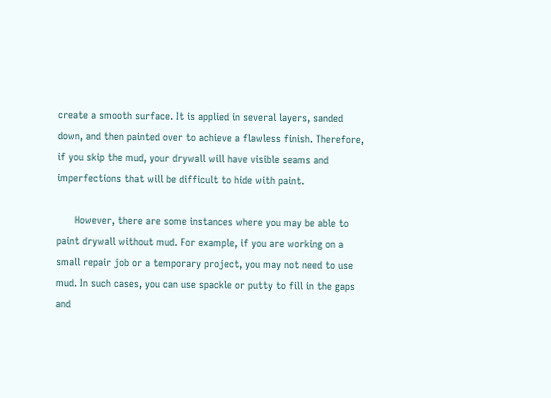create a smooth surface. It is applied in several layers, sanded down, and then painted over to achieve a flawless finish. Therefore, if you skip the mud, your drywall will have visible seams and imperfections that will be difficult to hide with paint.

      However, there are some instances where you may be able to paint drywall without mud. For example, if you are working on a small repair job or a temporary project, you may not need to use mud. In such cases, you can use spackle or putty to fill in the gaps and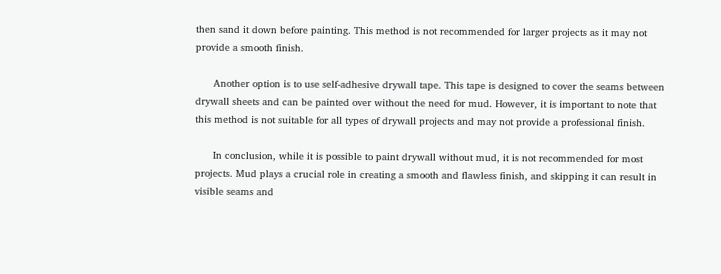then sand it down before painting. This method is not recommended for larger projects as it may not provide a smooth finish.

      Another option is to use self-adhesive drywall tape. This tape is designed to cover the seams between drywall sheets and can be painted over without the need for mud. However, it is important to note that this method is not suitable for all types of drywall projects and may not provide a professional finish.

      In conclusion, while it is possible to paint drywall without mud, it is not recommended for most projects. Mud plays a crucial role in creating a smooth and flawless finish, and skipping it can result in visible seams and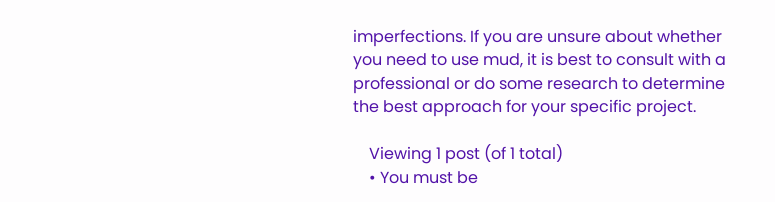imperfections. If you are unsure about whether you need to use mud, it is best to consult with a professional or do some research to determine the best approach for your specific project.

    Viewing 1 post (of 1 total)
    • You must be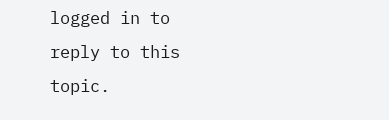logged in to reply to this topic.